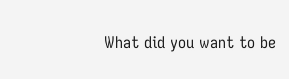What did you want to be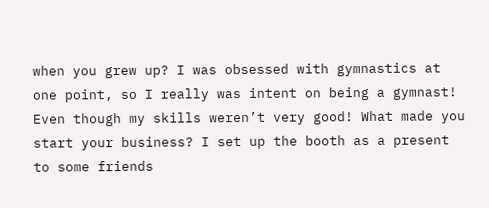when you grew up? I was obsessed with gymnastics at one point, so I really was intent on being a gymnast! Even though my skills weren’t very good! What made you start your business? I set up the booth as a present to some friends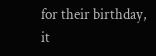for their birthday, it